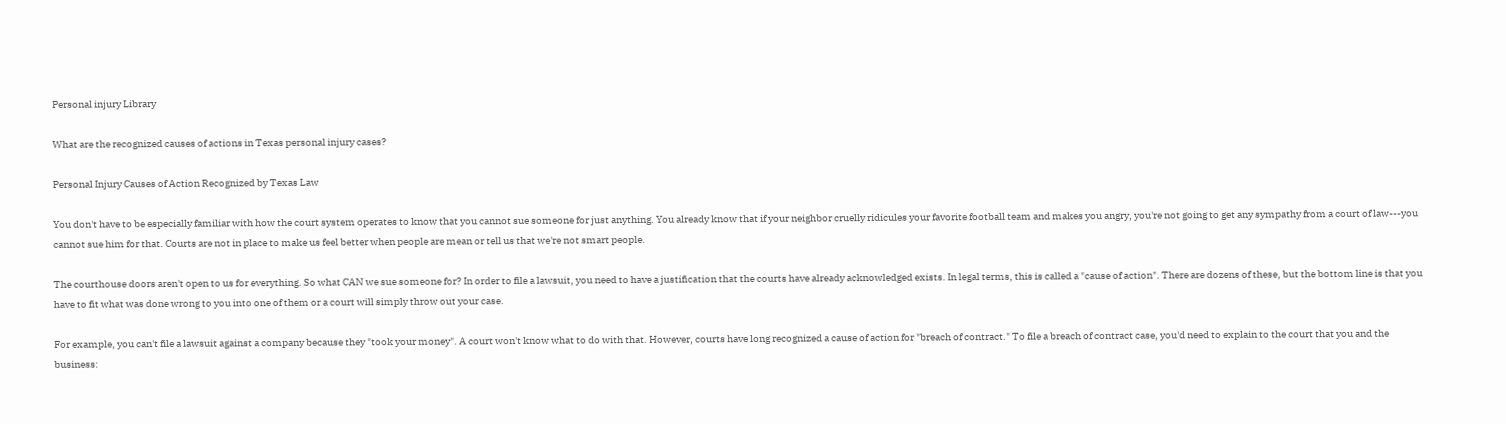Personal injury Library

What are the recognized causes of actions in Texas personal injury cases?

Personal Injury Causes of Action Recognized by Texas Law

You don't have to be especially familiar with how the court system operates to know that you cannot sue someone for just anything. You already know that if your neighbor cruelly ridicules your favorite football team and makes you angry, you're not going to get any sympathy from a court of law---you cannot sue him for that. Courts are not in place to make us feel better when people are mean or tell us that we're not smart people.

The courthouse doors aren't open to us for everything. So what CAN we sue someone for? In order to file a lawsuit, you need to have a justification that the courts have already acknowledged exists. In legal terms, this is called a "cause of action". There are dozens of these, but the bottom line is that you have to fit what was done wrong to you into one of them or a court will simply throw out your case.

For example, you can't file a lawsuit against a company because they "took your money". A court won't know what to do with that. However, courts have long recognized a cause of action for "breach of contract." To file a breach of contract case, you'd need to explain to the court that you and the business: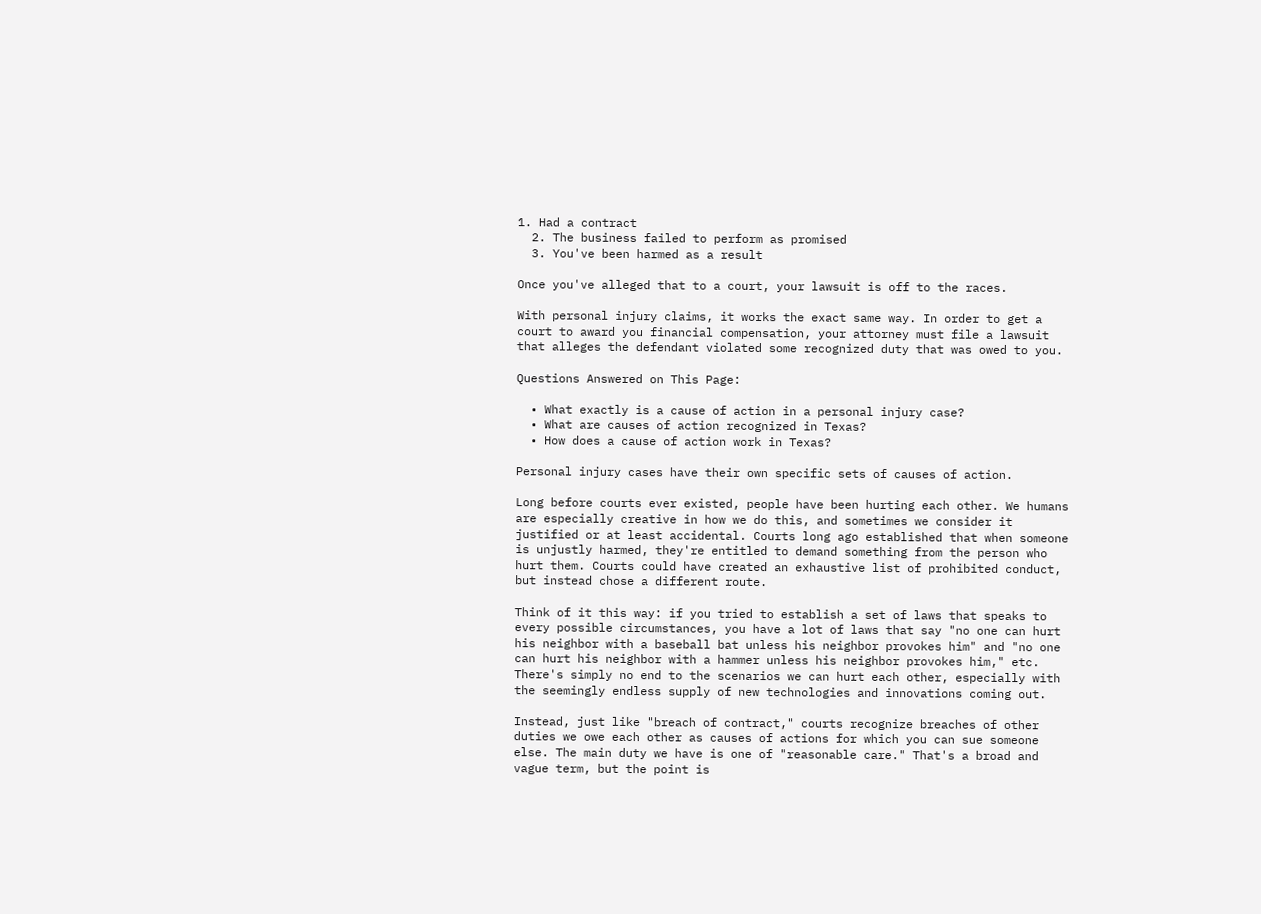1. Had a contract
  2. The business failed to perform as promised
  3. You've been harmed as a result

Once you've alleged that to a court, your lawsuit is off to the races.

With personal injury claims, it works the exact same way. In order to get a court to award you financial compensation, your attorney must file a lawsuit that alleges the defendant violated some recognized duty that was owed to you.

Questions Answered on This Page:

  • What exactly is a cause of action in a personal injury case?
  • What are causes of action recognized in Texas?
  • How does a cause of action work in Texas?

Personal injury cases have their own specific sets of causes of action.

Long before courts ever existed, people have been hurting each other. We humans are especially creative in how we do this, and sometimes we consider it justified or at least accidental. Courts long ago established that when someone is unjustly harmed, they're entitled to demand something from the person who hurt them. Courts could have created an exhaustive list of prohibited conduct, but instead chose a different route.

Think of it this way: if you tried to establish a set of laws that speaks to every possible circumstances, you have a lot of laws that say "no one can hurt his neighbor with a baseball bat unless his neighbor provokes him" and "no one can hurt his neighbor with a hammer unless his neighbor provokes him," etc. There's simply no end to the scenarios we can hurt each other, especially with the seemingly endless supply of new technologies and innovations coming out.

Instead, just like "breach of contract," courts recognize breaches of other duties we owe each other as causes of actions for which you can sue someone else. The main duty we have is one of "reasonable care." That's a broad and vague term, but the point is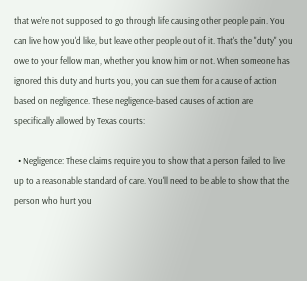that we're not supposed to go through life causing other people pain. You can live how you'd like, but leave other people out of it. That's the "duty" you owe to your fellow man, whether you know him or not. When someone has ignored this duty and hurts you, you can sue them for a cause of action based on negligence. These negligence-based causes of action are specifically allowed by Texas courts:

  • Negligence: These claims require you to show that a person failed to live up to a reasonable standard of care. You'll need to be able to show that the person who hurt you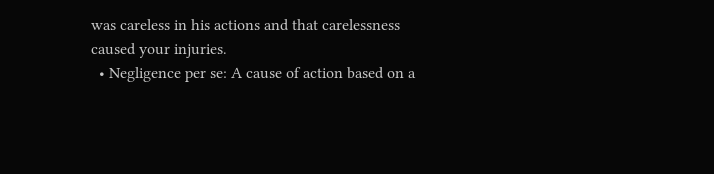was careless in his actions and that carelessness caused your injuries.
  • Negligence per se: A cause of action based on a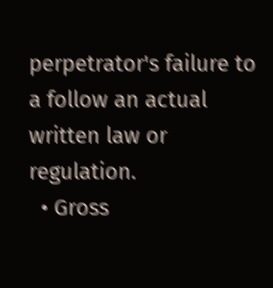perpetrator's failure to a follow an actual written law or regulation.
  • Gross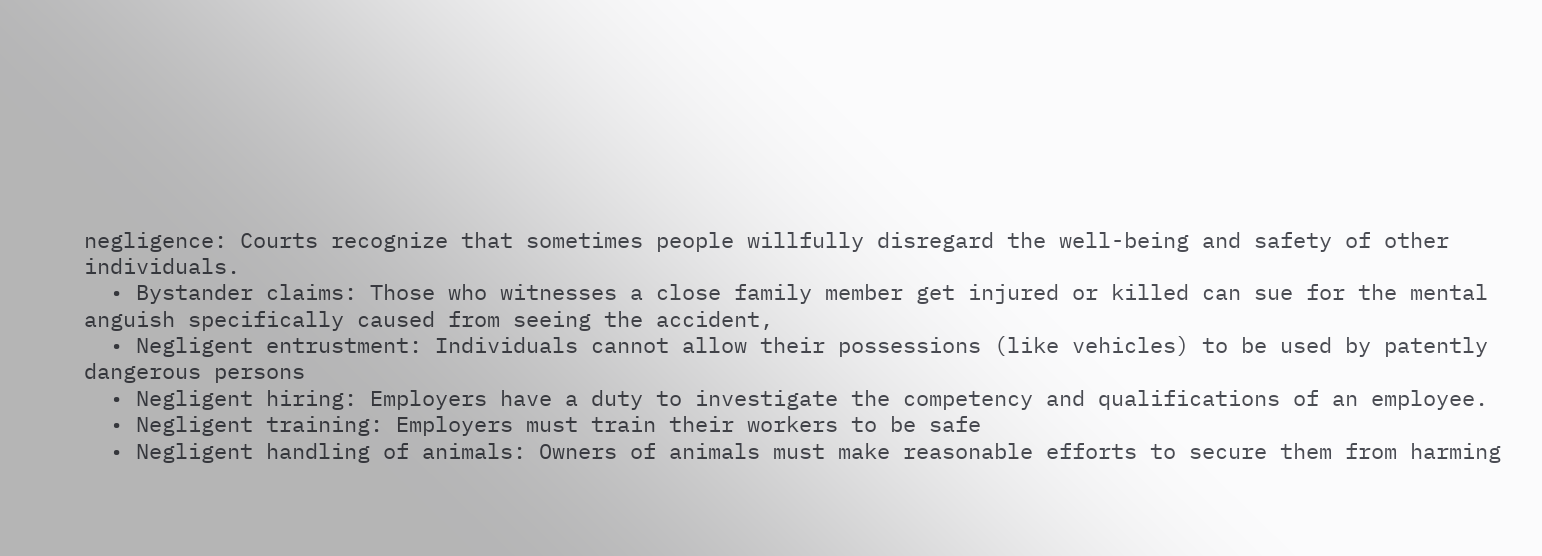negligence: Courts recognize that sometimes people willfully disregard the well-being and safety of other individuals.
  • Bystander claims: Those who witnesses a close family member get injured or killed can sue for the mental anguish specifically caused from seeing the accident,
  • Negligent entrustment: Individuals cannot allow their possessions (like vehicles) to be used by patently dangerous persons
  • Negligent hiring: Employers have a duty to investigate the competency and qualifications of an employee.
  • Negligent training: Employers must train their workers to be safe
  • Negligent handling of animals: Owners of animals must make reasonable efforts to secure them from harming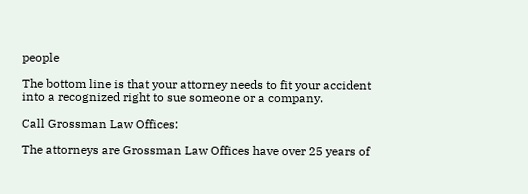people

The bottom line is that your attorney needs to fit your accident into a recognized right to sue someone or a company.

Call Grossman Law Offices:

The attorneys are Grossman Law Offices have over 25 years of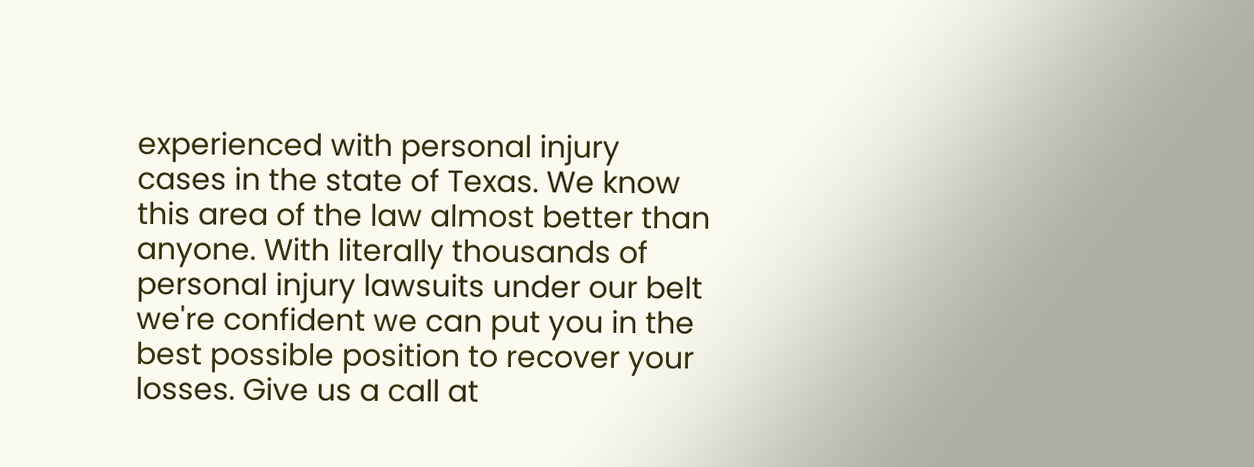experienced with personal injury cases in the state of Texas. We know this area of the law almost better than anyone. With literally thousands of personal injury lawsuits under our belt we're confident we can put you in the best possible position to recover your losses. Give us a call at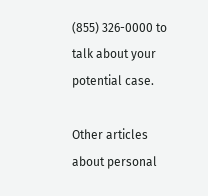(855) 326-0000 to talk about your potential case.

Other articles about personal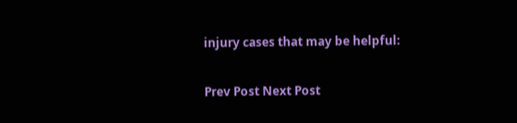injury cases that may be helpful:

Prev Post Next Post